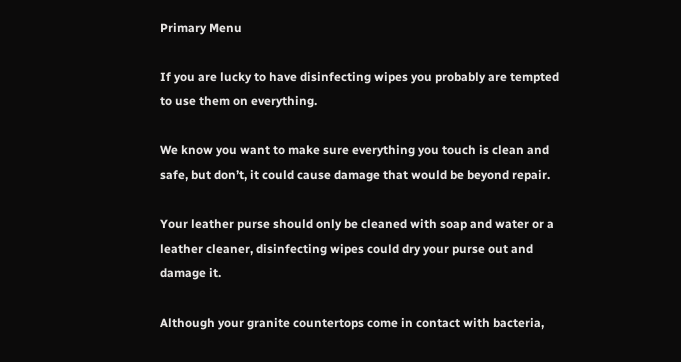Primary Menu

If you are lucky to have disinfecting wipes you probably are tempted to use them on everything.

We know you want to make sure everything you touch is clean and safe, but don’t, it could cause damage that would be beyond repair.

Your leather purse should only be cleaned with soap and water or a leather cleaner, disinfecting wipes could dry your purse out and damage it.

Although your granite countertops come in contact with bacteria,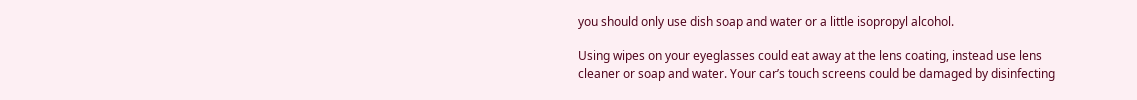you should only use dish soap and water or a little isopropyl alcohol.

Using wipes on your eyeglasses could eat away at the lens coating, instead use lens cleaner or soap and water. Your car’s touch screens could be damaged by disinfecting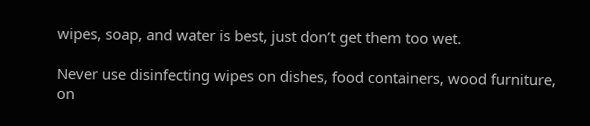wipes, soap, and water is best, just don’t get them too wet.

Never use disinfecting wipes on dishes, food containers, wood furniture, on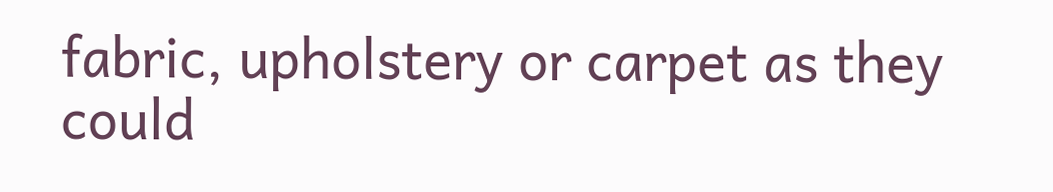fabric, upholstery or carpet as they could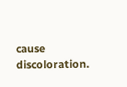cause discoloration.